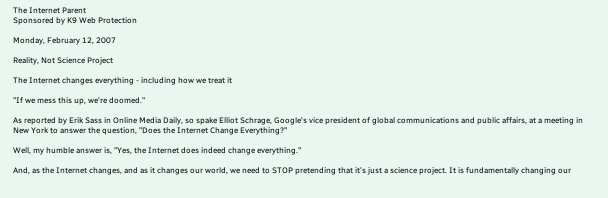The Internet Parent
Sponsored by K9 Web Protection

Monday, February 12, 2007

Reality, Not Science Project

The Internet changes everything - including how we treat it

"If we mess this up, we're doomed."

As reported by Erik Sass in Online Media Daily, so spake Elliot Schrage, Google's vice president of global communications and public affairs, at a meeting in New York to answer the question, "Does the Internet Change Everything?"

Well, my humble answer is, "Yes, the Internet does indeed change everything."

And, as the Internet changes, and as it changes our world, we need to STOP pretending that it's just a science project. It is fundamentally changing our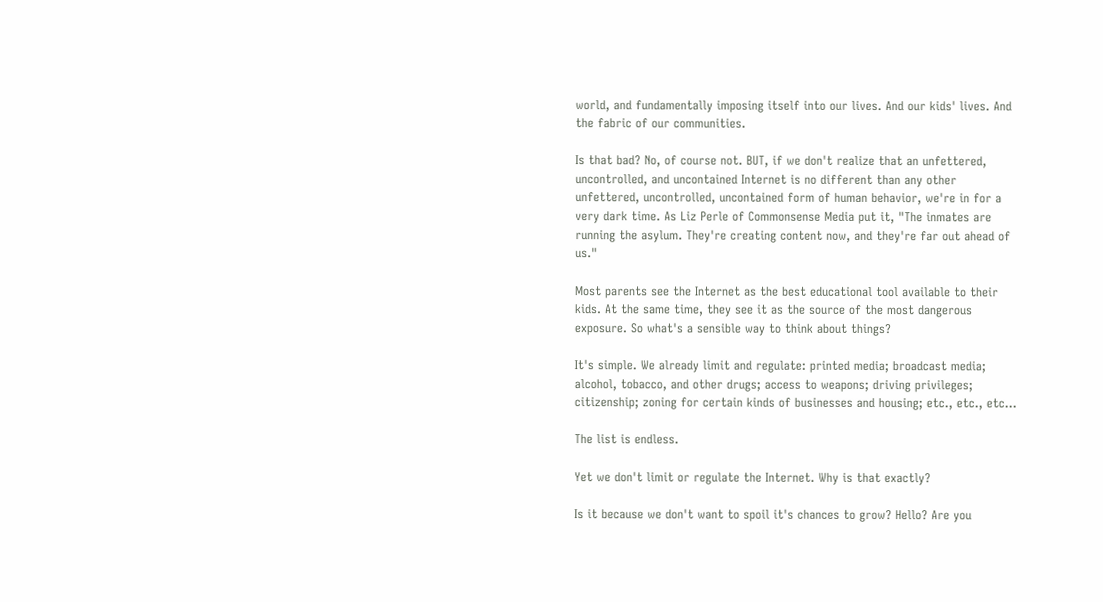world, and fundamentally imposing itself into our lives. And our kids' lives. And the fabric of our communities.

Is that bad? No, of course not. BUT, if we don't realize that an unfettered, uncontrolled, and uncontained Internet is no different than any other unfettered, uncontrolled, uncontained form of human behavior, we're in for a very dark time. As Liz Perle of Commonsense Media put it, "The inmates are running the asylum. They're creating content now, and they're far out ahead of us."

Most parents see the Internet as the best educational tool available to their kids. At the same time, they see it as the source of the most dangerous exposure. So what's a sensible way to think about things?

It's simple. We already limit and regulate: printed media; broadcast media; alcohol, tobacco, and other drugs; access to weapons; driving privileges; citizenship; zoning for certain kinds of businesses and housing; etc., etc., etc...

The list is endless.

Yet we don't limit or regulate the Internet. Why is that exactly?

Is it because we don't want to spoil it's chances to grow? Hello? Are you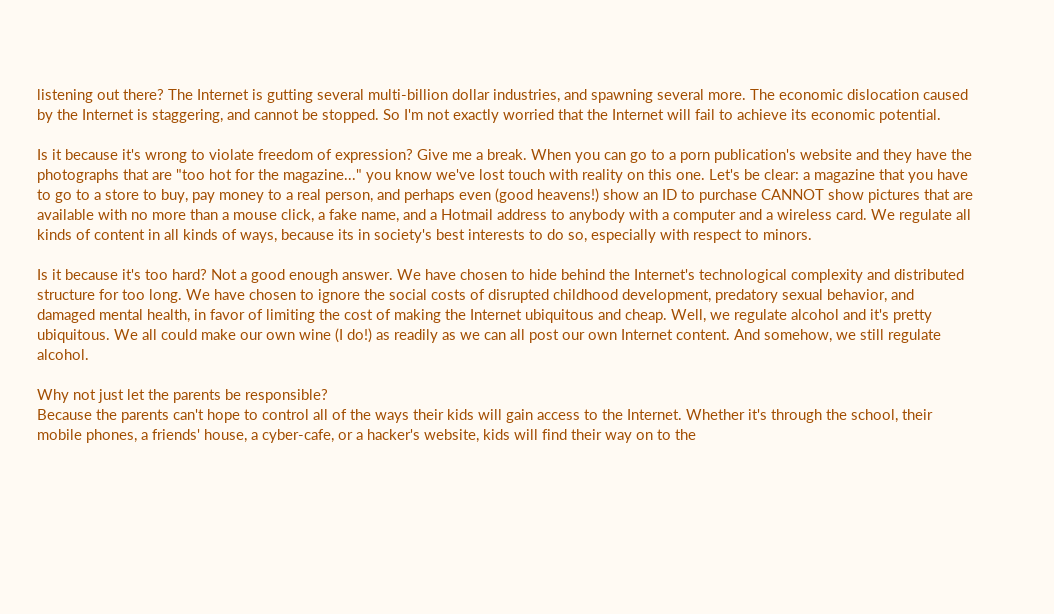listening out there? The Internet is gutting several multi-billion dollar industries, and spawning several more. The economic dislocation caused by the Internet is staggering, and cannot be stopped. So I'm not exactly worried that the Internet will fail to achieve its economic potential.

Is it because it's wrong to violate freedom of expression? Give me a break. When you can go to a porn publication's website and they have the photographs that are "too hot for the magazine..." you know we've lost touch with reality on this one. Let's be clear: a magazine that you have to go to a store to buy, pay money to a real person, and perhaps even (good heavens!) show an ID to purchase CANNOT show pictures that are available with no more than a mouse click, a fake name, and a Hotmail address to anybody with a computer and a wireless card. We regulate all kinds of content in all kinds of ways, because its in society's best interests to do so, especially with respect to minors.

Is it because it's too hard? Not a good enough answer. We have chosen to hide behind the Internet's technological complexity and distributed structure for too long. We have chosen to ignore the social costs of disrupted childhood development, predatory sexual behavior, and damaged mental health, in favor of limiting the cost of making the Internet ubiquitous and cheap. Well, we regulate alcohol and it's pretty ubiquitous. We all could make our own wine (I do!) as readily as we can all post our own Internet content. And somehow, we still regulate alcohol.

Why not just let the parents be responsible?
Because the parents can't hope to control all of the ways their kids will gain access to the Internet. Whether it's through the school, their mobile phones, a friends' house, a cyber-cafe, or a hacker's website, kids will find their way on to the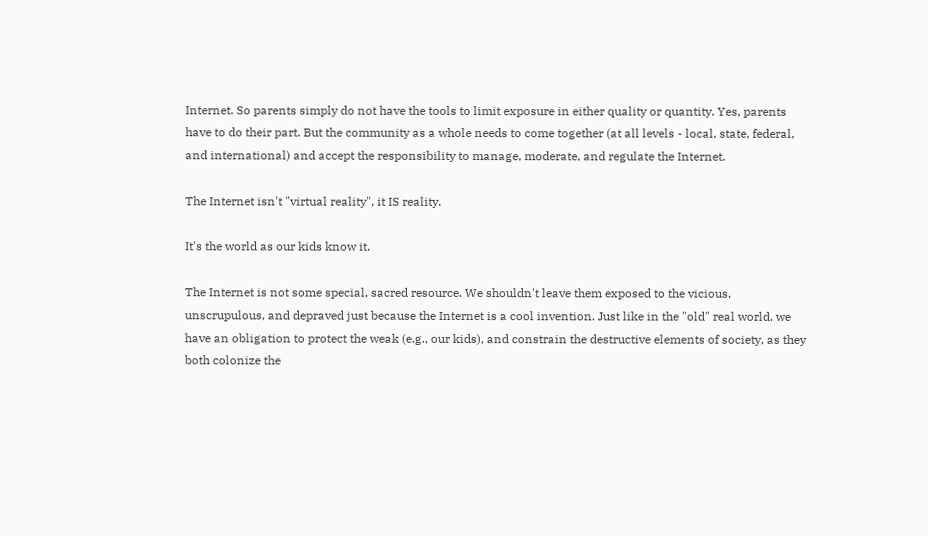Internet. So parents simply do not have the tools to limit exposure in either quality or quantity. Yes, parents have to do their part. But the community as a whole needs to come together (at all levels - local, state, federal, and international) and accept the responsibility to manage, moderate, and regulate the Internet.

The Internet isn't "virtual reality", it IS reality.

It's the world as our kids know it.

The Internet is not some special, sacred resource. We shouldn't leave them exposed to the vicious, unscrupulous, and depraved just because the Internet is a cool invention. Just like in the "old" real world, we have an obligation to protect the weak (e.g., our kids), and constrain the destructive elements of society, as they both colonize the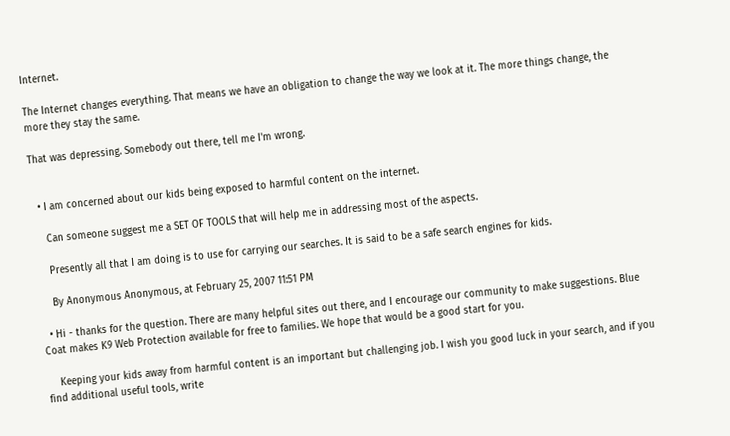Internet.

The Internet changes everything. That means we have an obligation to change the way we look at it. The more things change, the more they stay the same.

That was depressing. Somebody out there, tell me I'm wrong.


  • I am concerned about our kids being exposed to harmful content on the internet.

    Can someone suggest me a SET OF TOOLS that will help me in addressing most of the aspects.

    Presently all that I am doing is to use for carrying our searches. It is said to be a safe search engines for kids.

    By Anonymous Anonymous, at February 25, 2007 11:51 PM

  • Hi - thanks for the question. There are many helpful sites out there, and I encourage our community to make suggestions. Blue Coat makes K9 Web Protection available for free to families. We hope that would be a good start for you.

    Keeping your kids away from harmful content is an important but challenging job. I wish you good luck in your search, and if you find additional useful tools, write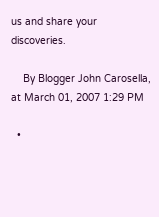us and share your discoveries.

    By Blogger John Carosella, at March 01, 2007 1:29 PM

  •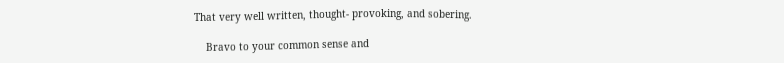That very well written, thought- provoking, and sobering.

    Bravo to your common sense and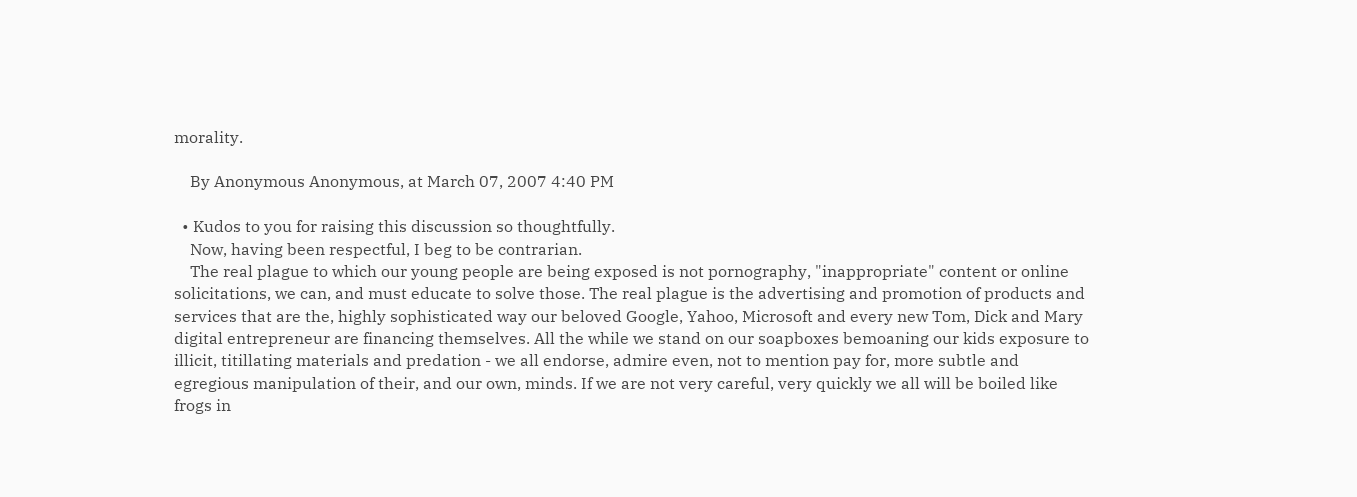morality.

    By Anonymous Anonymous, at March 07, 2007 4:40 PM

  • Kudos to you for raising this discussion so thoughtfully.
    Now, having been respectful, I beg to be contrarian.
    The real plague to which our young people are being exposed is not pornography, "inappropriate" content or online solicitations, we can, and must educate to solve those. The real plague is the advertising and promotion of products and services that are the, highly sophisticated way our beloved Google, Yahoo, Microsoft and every new Tom, Dick and Mary digital entrepreneur are financing themselves. All the while we stand on our soapboxes bemoaning our kids exposure to illicit, titillating materials and predation - we all endorse, admire even, not to mention pay for, more subtle and egregious manipulation of their, and our own, minds. If we are not very careful, very quickly we all will be boiled like frogs in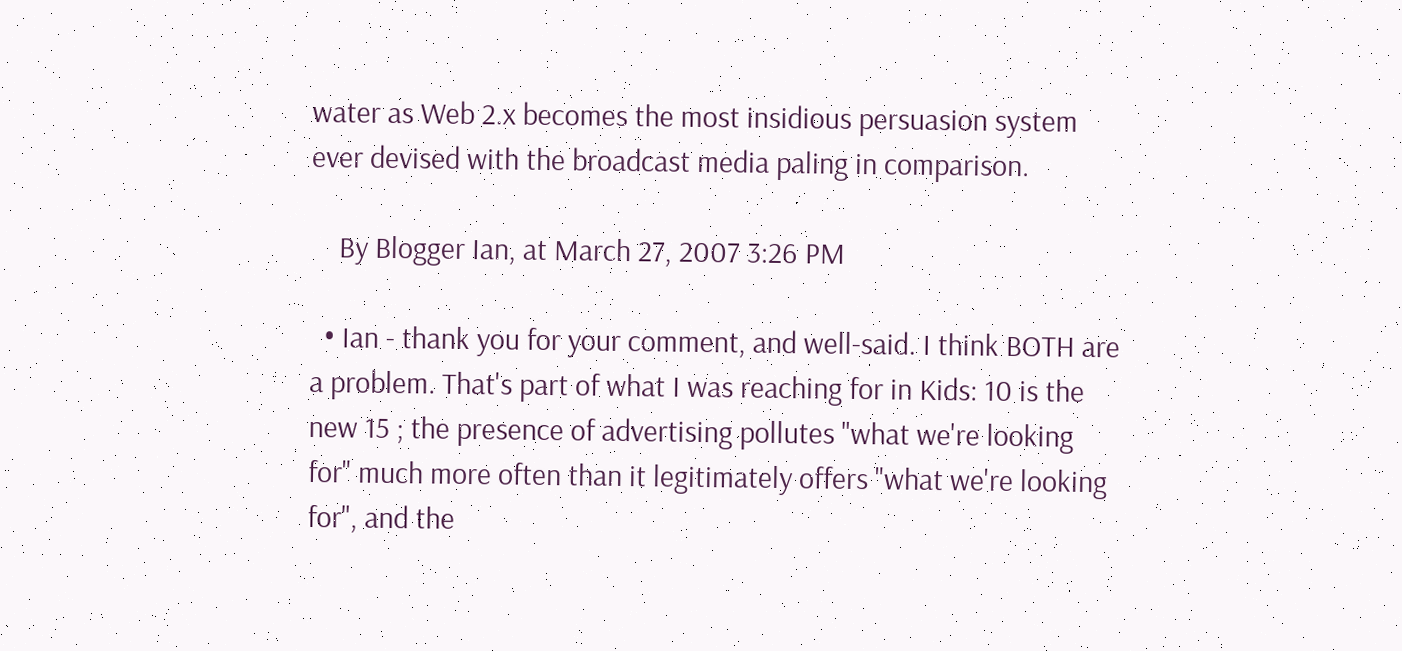water as Web 2.x becomes the most insidious persuasion system ever devised with the broadcast media paling in comparison.

    By Blogger Ian, at March 27, 2007 3:26 PM

  • Ian - thank you for your comment, and well-said. I think BOTH are a problem. That's part of what I was reaching for in Kids: 10 is the new 15 ; the presence of advertising pollutes "what we're looking for" much more often than it legitimately offers "what we're looking for", and the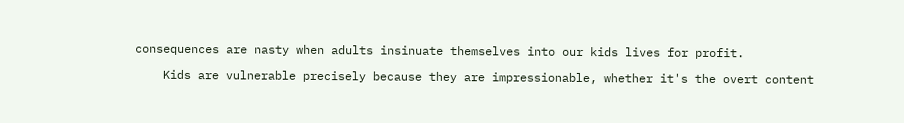consequences are nasty when adults insinuate themselves into our kids lives for profit.

    Kids are vulnerable precisely because they are impressionable, whether it's the overt content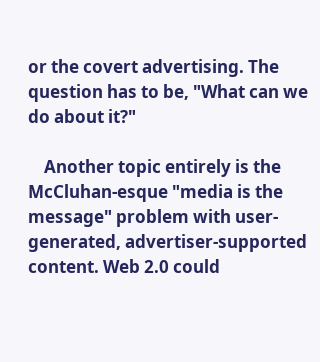or the covert advertising. The question has to be, "What can we do about it?"

    Another topic entirely is the McCluhan-esque "media is the message" problem with user-generated, advertiser-supported content. Web 2.0 could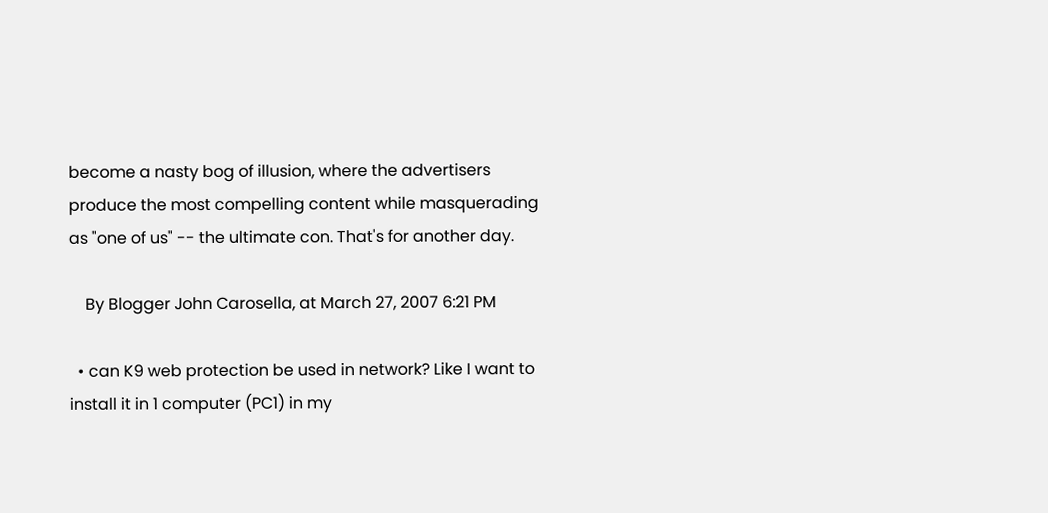become a nasty bog of illusion, where the advertisers produce the most compelling content while masquerading as "one of us" -- the ultimate con. That's for another day.

    By Blogger John Carosella, at March 27, 2007 6:21 PM

  • can K9 web protection be used in network? Like I want to install it in 1 computer (PC1) in my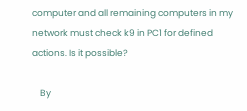computer and all remaining computers in my network must check k9 in PC1 for defined actions. Is it possible?

    By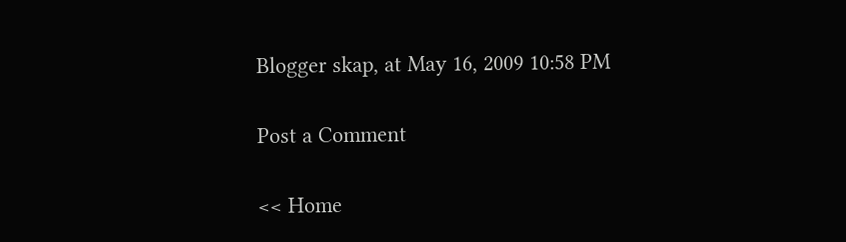Blogger skap, at May 16, 2009 10:58 PM

Post a Comment

<< Home